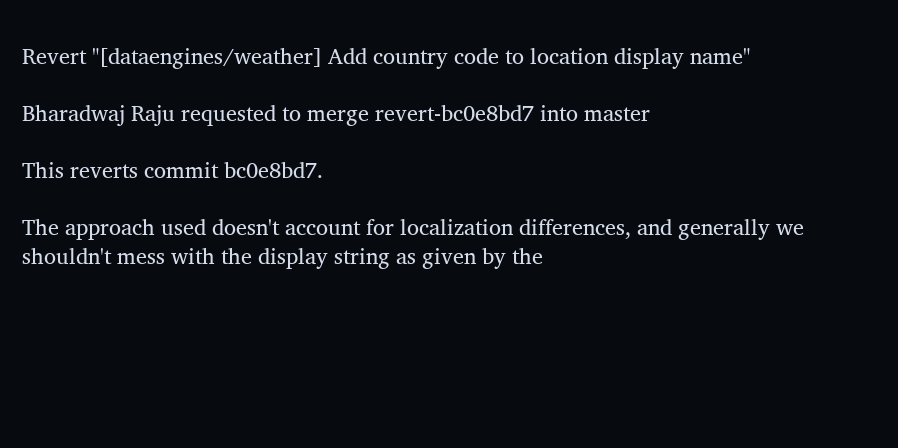Revert "[dataengines/weather] Add country code to location display name"

Bharadwaj Raju requested to merge revert-bc0e8bd7 into master

This reverts commit bc0e8bd7.

The approach used doesn't account for localization differences, and generally we shouldn't mess with the display string as given by the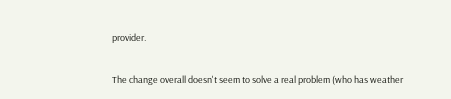provider.

The change overall doesn't seem to solve a real problem (who has weather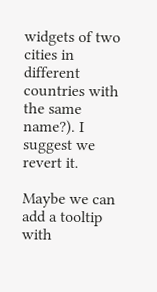widgets of two cities in different countries with the same name?). I suggest we revert it.

Maybe we can add a tooltip with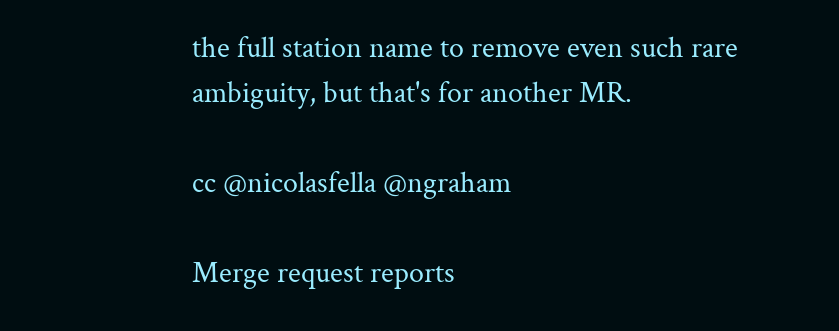the full station name to remove even such rare ambiguity, but that's for another MR.

cc @nicolasfella @ngraham

Merge request reports